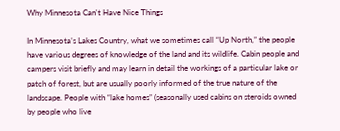Why Minnesota Can't Have Nice Things

In Minnesota’s Lakes Country, what we sometimes call “Up North,” the people have various degrees of knowledge of the land and its wildlife. Cabin people and campers visit briefly and may learn in detail the workings of a particular lake or patch of forest, but are usually poorly informed of the true nature of the landscape. People with “lake homes” (seasonally used cabins on steroids owned by people who live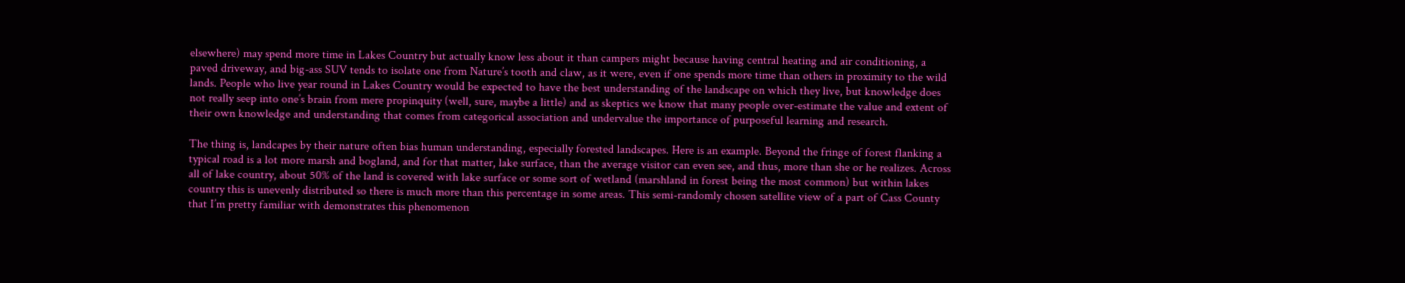elsewhere) may spend more time in Lakes Country but actually know less about it than campers might because having central heating and air conditioning, a paved driveway, and big-ass SUV tends to isolate one from Nature’s tooth and claw, as it were, even if one spends more time than others in proximity to the wild lands. People who live year round in Lakes Country would be expected to have the best understanding of the landscape on which they live, but knowledge does not really seep into one’s brain from mere propinquity (well, sure, maybe a little) and as skeptics we know that many people over-estimate the value and extent of their own knowledge and understanding that comes from categorical association and undervalue the importance of purposeful learning and research.

The thing is, landcapes by their nature often bias human understanding, especially forested landscapes. Here is an example. Beyond the fringe of forest flanking a typical road is a lot more marsh and bogland, and for that matter, lake surface, than the average visitor can even see, and thus, more than she or he realizes. Across all of lake country, about 50% of the land is covered with lake surface or some sort of wetland (marshland in forest being the most common) but within lakes country this is unevenly distributed so there is much more than this percentage in some areas. This semi-randomly chosen satellite view of a part of Cass County that I’m pretty familiar with demonstrates this phenomenon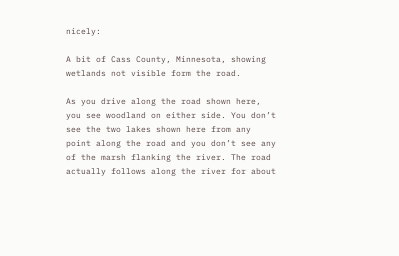nicely:

A bit of Cass County, Minnesota, showing wetlands not visible form the road.

As you drive along the road shown here, you see woodland on either side. You don’t see the two lakes shown here from any point along the road and you don’t see any of the marsh flanking the river. The road actually follows along the river for about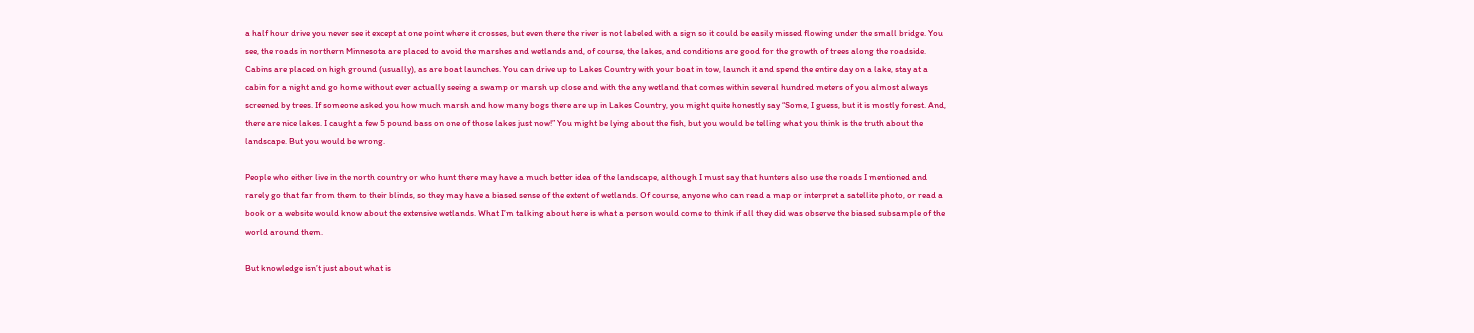a half hour drive you never see it except at one point where it crosses, but even there the river is not labeled with a sign so it could be easily missed flowing under the small bridge. You see, the roads in northern Minnesota are placed to avoid the marshes and wetlands and, of course, the lakes, and conditions are good for the growth of trees along the roadside. Cabins are placed on high ground (usually), as are boat launches. You can drive up to Lakes Country with your boat in tow, launch it and spend the entire day on a lake, stay at a cabin for a night and go home without ever actually seeing a swamp or marsh up close and with the any wetland that comes within several hundred meters of you almost always screened by trees. If someone asked you how much marsh and how many bogs there are up in Lakes Country, you might quite honestly say “Some, I guess, but it is mostly forest. And, there are nice lakes. I caught a few 5 pound bass on one of those lakes just now!” You might be lying about the fish, but you would be telling what you think is the truth about the landscape. But you would be wrong.

People who either live in the north country or who hunt there may have a much better idea of the landscape, although I must say that hunters also use the roads I mentioned and rarely go that far from them to their blinds, so they may have a biased sense of the extent of wetlands. Of course, anyone who can read a map or interpret a satellite photo, or read a book or a website would know about the extensive wetlands. What I’m talking about here is what a person would come to think if all they did was observe the biased subsample of the world around them.

But knowledge isn’t just about what is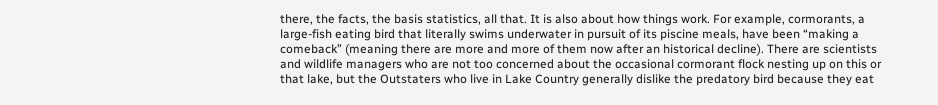there, the facts, the basis statistics, all that. It is also about how things work. For example, cormorants, a large-fish eating bird that literally swims underwater in pursuit of its piscine meals, have been “making a comeback” (meaning there are more and more of them now after an historical decline). There are scientists and wildlife managers who are not too concerned about the occasional cormorant flock nesting up on this or that lake, but the Outstaters who live in Lake Country generally dislike the predatory bird because they eat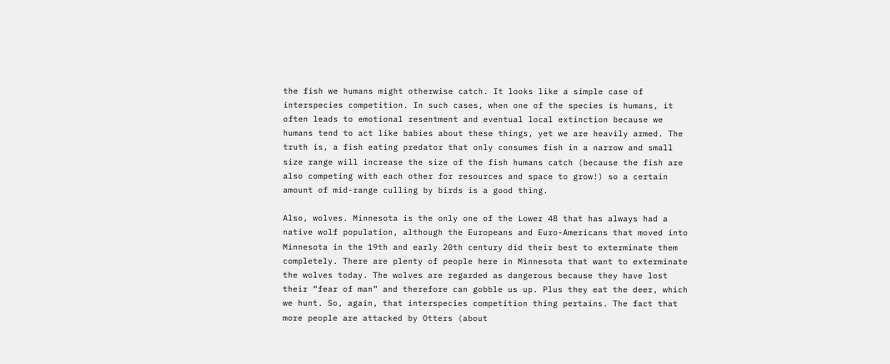the fish we humans might otherwise catch. It looks like a simple case of interspecies competition. In such cases, when one of the species is humans, it often leads to emotional resentment and eventual local extinction because we humans tend to act like babies about these things, yet we are heavily armed. The truth is, a fish eating predator that only consumes fish in a narrow and small size range will increase the size of the fish humans catch (because the fish are also competing with each other for resources and space to grow!) so a certain amount of mid-range culling by birds is a good thing.

Also, wolves. Minnesota is the only one of the Lower 48 that has always had a native wolf population, although the Europeans and Euro-Americans that moved into Minnesota in the 19th and early 20th century did their best to exterminate them completely. There are plenty of people here in Minnesota that want to exterminate the wolves today. The wolves are regarded as dangerous because they have lost their “fear of man” and therefore can gobble us up. Plus they eat the deer, which we hunt. So, again, that interspecies competition thing pertains. The fact that more people are attacked by Otters (about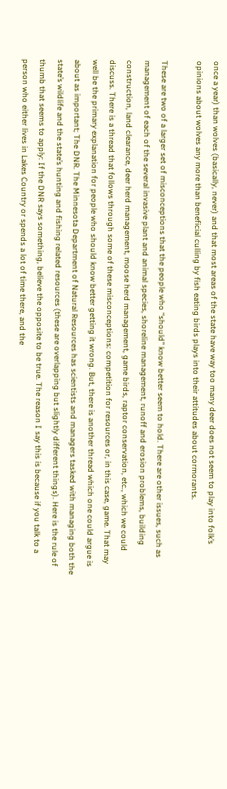once a year) than wolves (basically, never) and that most areas of the state have way too many deer does not seem to play into folk’s opinions about wolves any more than beneficial culling by fish eating birds plays into their attitudes about cormorants.

These are two of a larger set of misconceptions that the people who “should” know better seem to hold. There are other issues, such as management of each of the several invasive plant and animal species, shoreline management, runoff and erosion problems, building construction, land clearance, deer herd management, moose herd management, game birds, raptor conservation, etc., which we could discuss. There is a thread that follows through some of these misconceptions: competition for resources or, in this case, game. That may well be the primary explanation for people who should know better getting it wrong. But, there is another thread which one could argue is about as important; The DNR. The Minnesota Department of Natural Resources has scientists and managers tasked with managing both the state’s wildlife and the state’s hunting and fishing related resources (these are overlapping but slightly different things). Here is the rule of thumb that seems to apply: If the DNR says something, believe the opposite to be true. The reason I say this is because if you talk to a person who either lives in Lakes Country or spends a lot of time there, and the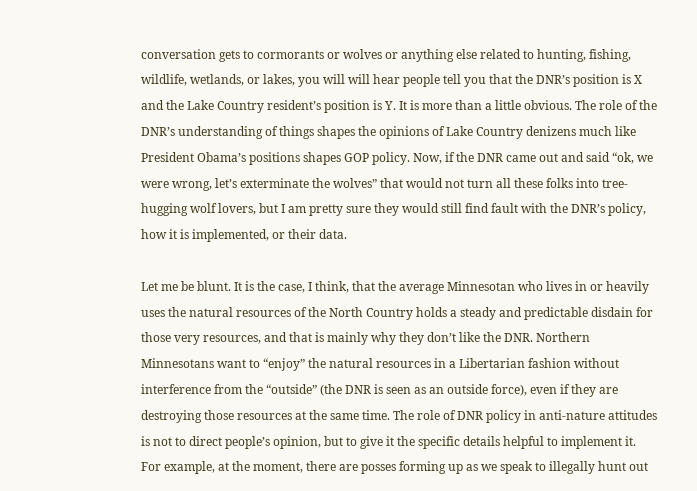conversation gets to cormorants or wolves or anything else related to hunting, fishing, wildlife, wetlands, or lakes, you will will hear people tell you that the DNR’s position is X and the Lake Country resident’s position is Y. It is more than a little obvious. The role of the DNR’s understanding of things shapes the opinions of Lake Country denizens much like President Obama’s positions shapes GOP policy. Now, if the DNR came out and said “ok, we were wrong, let’s exterminate the wolves” that would not turn all these folks into tree-hugging wolf lovers, but I am pretty sure they would still find fault with the DNR’s policy, how it is implemented, or their data.

Let me be blunt. It is the case, I think, that the average Minnesotan who lives in or heavily uses the natural resources of the North Country holds a steady and predictable disdain for those very resources, and that is mainly why they don’t like the DNR. Northern Minnesotans want to “enjoy” the natural resources in a Libertarian fashion without interference from the “outside” (the DNR is seen as an outside force), even if they are destroying those resources at the same time. The role of DNR policy in anti-nature attitudes is not to direct people’s opinion, but to give it the specific details helpful to implement it. For example, at the moment, there are posses forming up as we speak to illegally hunt out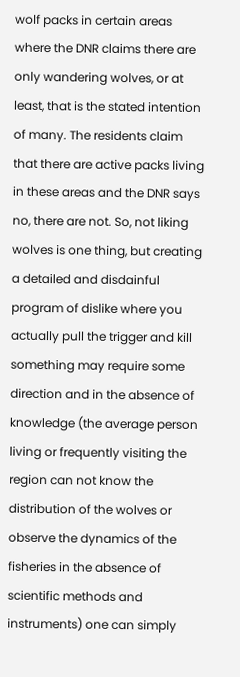wolf packs in certain areas where the DNR claims there are only wandering wolves, or at least, that is the stated intention of many. The residents claim that there are active packs living in these areas and the DNR says no, there are not. So, not liking wolves is one thing, but creating a detailed and disdainful program of dislike where you actually pull the trigger and kill something may require some direction and in the absence of knowledge (the average person living or frequently visiting the region can not know the distribution of the wolves or observe the dynamics of the fisheries in the absence of scientific methods and instruments) one can simply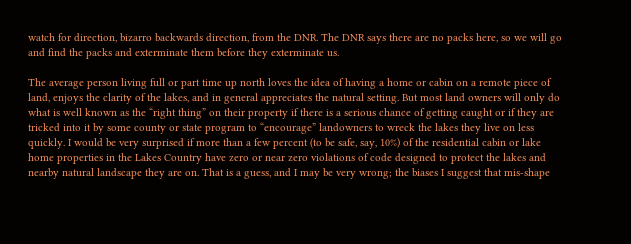watch for direction, bizarro backwards direction, from the DNR. The DNR says there are no packs here, so we will go and find the packs and exterminate them before they exterminate us.

The average person living full or part time up north loves the idea of having a home or cabin on a remote piece of land, enjoys the clarity of the lakes, and in general appreciates the natural setting. But most land owners will only do what is well known as the “right thing” on their property if there is a serious chance of getting caught or if they are tricked into it by some county or state program to “encourage” landowners to wreck the lakes they live on less quickly. I would be very surprised if more than a few percent (to be safe, say, 10%) of the residential cabin or lake home properties in the Lakes Country have zero or near zero violations of code designed to protect the lakes and nearby natural landscape they are on. That is a guess, and I may be very wrong; the biases I suggest that mis-shape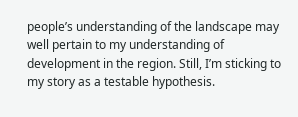people’s understanding of the landscape may well pertain to my understanding of development in the region. Still, I’m sticking to my story as a testable hypothesis.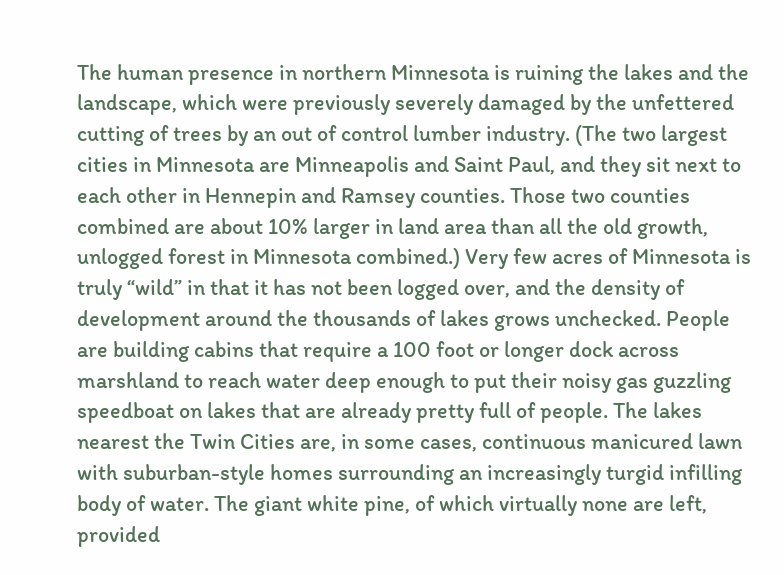The human presence in northern Minnesota is ruining the lakes and the landscape, which were previously severely damaged by the unfettered cutting of trees by an out of control lumber industry. (The two largest cities in Minnesota are Minneapolis and Saint Paul, and they sit next to each other in Hennepin and Ramsey counties. Those two counties combined are about 10% larger in land area than all the old growth, unlogged forest in Minnesota combined.) Very few acres of Minnesota is truly “wild” in that it has not been logged over, and the density of development around the thousands of lakes grows unchecked. People are building cabins that require a 100 foot or longer dock across marshland to reach water deep enough to put their noisy gas guzzling speedboat on lakes that are already pretty full of people. The lakes nearest the Twin Cities are, in some cases, continuous manicured lawn with suburban-style homes surrounding an increasingly turgid infilling body of water. The giant white pine, of which virtually none are left, provided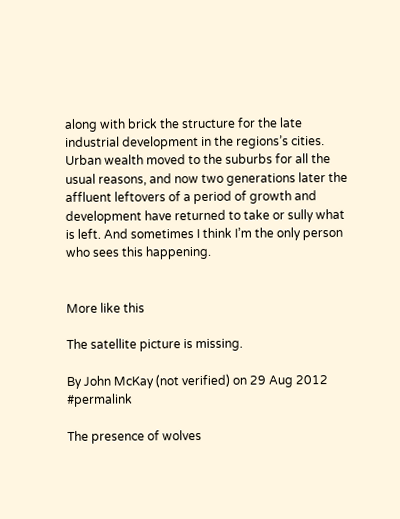along with brick the structure for the late industrial development in the regions’s cities. Urban wealth moved to the suburbs for all the usual reasons, and now two generations later the affluent leftovers of a period of growth and development have returned to take or sully what is left. And sometimes I think I’m the only person who sees this happening.


More like this

The satellite picture is missing.

By John McKay (not verified) on 29 Aug 2012 #permalink

The presence of wolves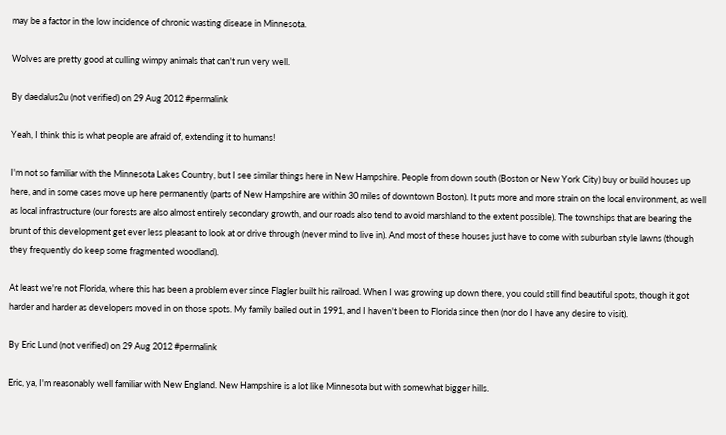may be a factor in the low incidence of chronic wasting disease in Minnesota.

Wolves are pretty good at culling wimpy animals that can't run very well.

By daedalus2u (not verified) on 29 Aug 2012 #permalink

Yeah, I think this is what people are afraid of, extending it to humans!

I'm not so familiar with the Minnesota Lakes Country, but I see similar things here in New Hampshire. People from down south (Boston or New York City) buy or build houses up here, and in some cases move up here permanently (parts of New Hampshire are within 30 miles of downtown Boston). It puts more and more strain on the local environment, as well as local infrastructure (our forests are also almost entirely secondary growth, and our roads also tend to avoid marshland to the extent possible). The townships that are bearing the brunt of this development get ever less pleasant to look at or drive through (never mind to live in). And most of these houses just have to come with suburban style lawns (though they frequently do keep some fragmented woodland).

At least we're not Florida, where this has been a problem ever since Flagler built his railroad. When I was growing up down there, you could still find beautiful spots, though it got harder and harder as developers moved in on those spots. My family bailed out in 1991, and I haven't been to Florida since then (nor do I have any desire to visit).

By Eric Lund (not verified) on 29 Aug 2012 #permalink

Eric, ya, I'm reasonably well familiar with New England. New Hampshire is a lot like Minnesota but with somewhat bigger hills.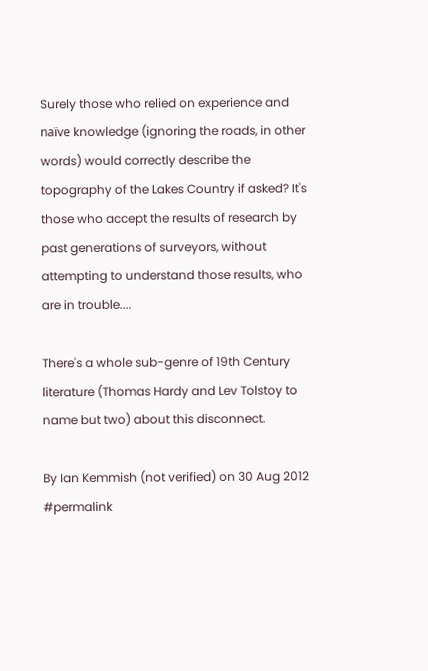Surely those who relied on experience and naïve knowledge (ignoring the roads, in other words) would correctly describe the topography of the Lakes Country if asked? It's those who accept the results of research by past generations of surveyors, without attempting to understand those results, who are in trouble....

There's a whole sub-genre of 19th Century literature (Thomas Hardy and Lev Tolstoy to name but two) about this disconnect.

By Ian Kemmish (not verified) on 30 Aug 2012 #permalink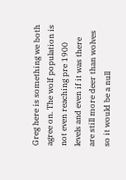Greg here is something we both agree on. The wolf population is not even reaching pre 1900 levels and even if it was there are still more deer than wolves so it would be a null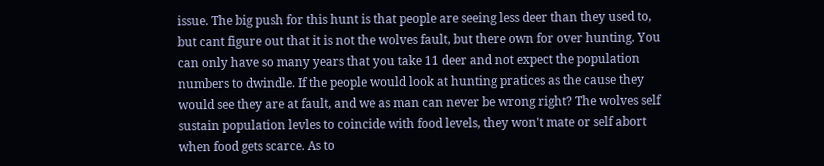issue. The big push for this hunt is that people are seeing less deer than they used to, but cant figure out that it is not the wolves fault, but there own for over hunting. You can only have so many years that you take 11 deer and not expect the population numbers to dwindle. If the people would look at hunting pratices as the cause they would see they are at fault, and we as man can never be wrong right? The wolves self sustain population levles to coincide with food levels, they won't mate or self abort when food gets scarce. As to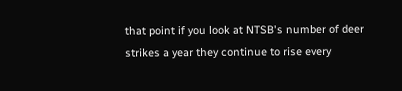that point if you look at NTSB's number of deer strikes a year they continue to rise every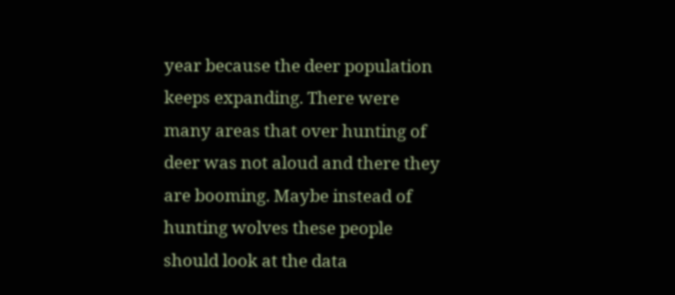year because the deer population keeps expanding. There were many areas that over hunting of deer was not aloud and there they are booming. Maybe instead of hunting wolves these people should look at the data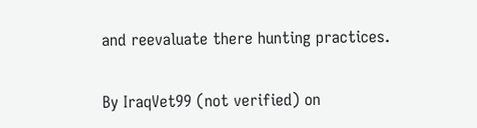and reevaluate there hunting practices.

By IraqVet99 (not verified) on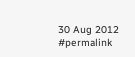30 Aug 2012 #permalink